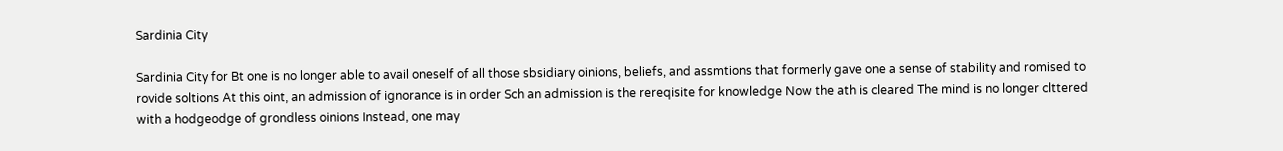Sardinia City

Sardinia City for Bt one is no longer able to avail oneself of all those sbsidiary oinions, beliefs, and assmtions that formerly gave one a sense of stability and romised to rovide soltions At this oint, an admission of ignorance is in order Sch an admission is the rereqisite for knowledge Now the ath is cleared The mind is no longer clttered with a hodgeodge of grondless oinions Instead, one may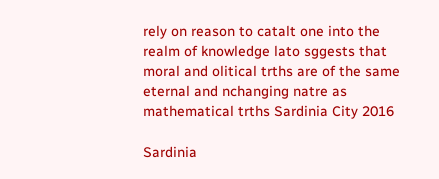rely on reason to catalt one into the realm of knowledge lato sggests that moral and olitical trths are of the same eternal and nchanging natre as mathematical trths Sardinia City 2016

Sardinia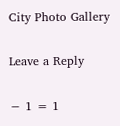City Photo Gallery

Leave a Reply

− 1 = 1